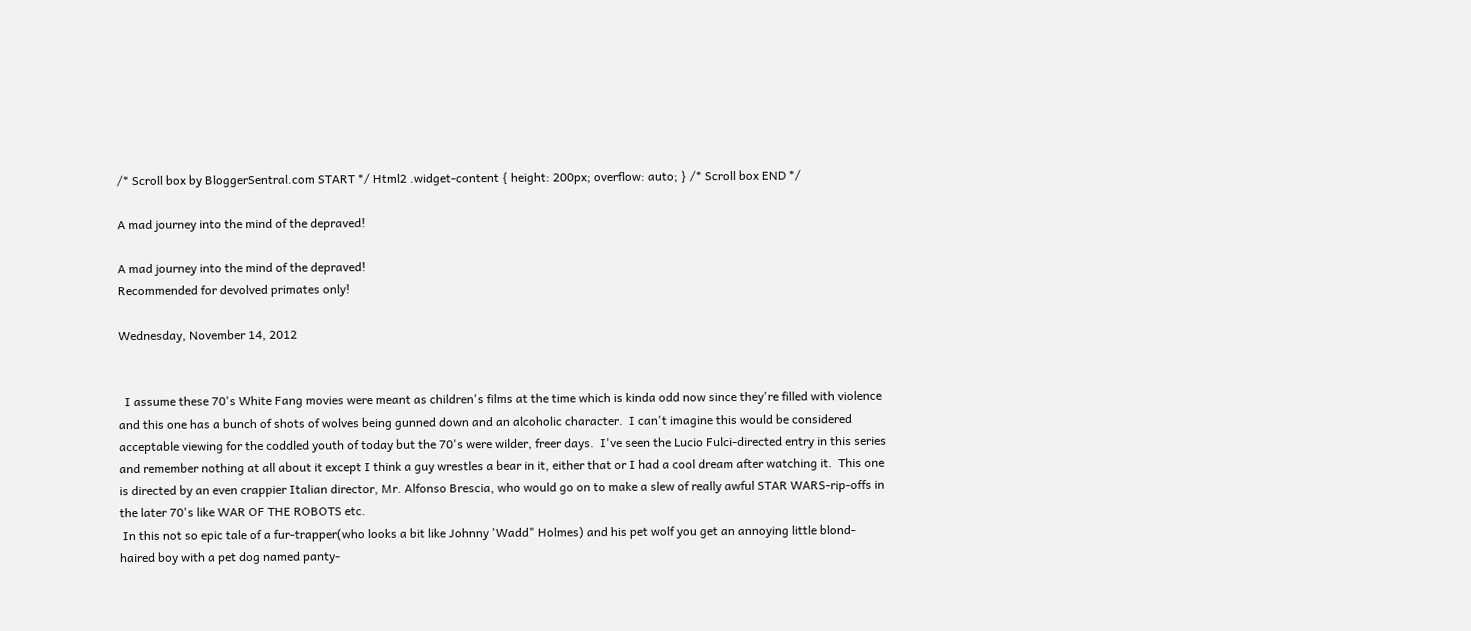/* Scroll box by BloggerSentral.com START */ Html2 .widget-content { height: 200px; overflow: auto; } /* Scroll box END */

A mad journey into the mind of the depraved!

A mad journey into the mind of the depraved!
Recommended for devolved primates only!

Wednesday, November 14, 2012


  I assume these 70's White Fang movies were meant as children's films at the time which is kinda odd now since they're filled with violence and this one has a bunch of shots of wolves being gunned down and an alcoholic character.  I can't imagine this would be considered acceptable viewing for the coddled youth of today but the 70's were wilder, freer days.  I've seen the Lucio Fulci-directed entry in this series and remember nothing at all about it except I think a guy wrestles a bear in it, either that or I had a cool dream after watching it.  This one is directed by an even crappier Italian director, Mr. Alfonso Brescia, who would go on to make a slew of really awful STAR WARS-rip-offs in the later 70's like WAR OF THE ROBOTS etc.
 In this not so epic tale of a fur-trapper(who looks a bit like Johnny 'Wadd" Holmes) and his pet wolf you get an annoying little blond-haired boy with a pet dog named panty-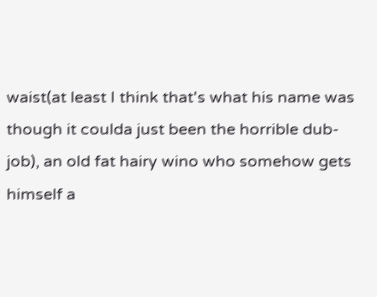waist(at least I think that's what his name was though it coulda just been the horrible dub-job), an old fat hairy wino who somehow gets himself a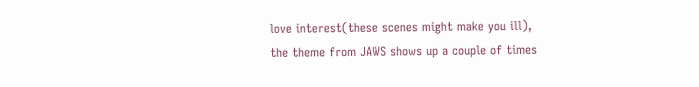love interest(these scenes might make you ill), the theme from JAWS shows up a couple of times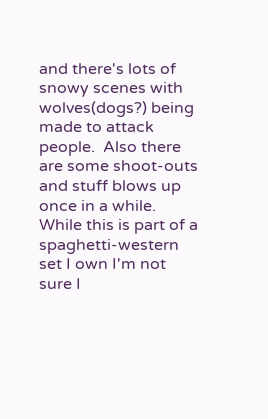and there's lots of snowy scenes with wolves(dogs?) being made to attack people.  Also there are some shoot-outs and stuff blows up once in a while.  While this is part of a spaghetti-western set I own I'm not sure I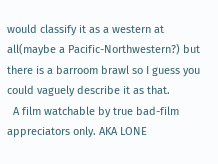would classify it as a western at all(maybe a Pacific-Northwestern?) but there is a barroom brawl so I guess you could vaguely describe it as that.
  A film watchable by true bad-film appreciators only. AKA LONE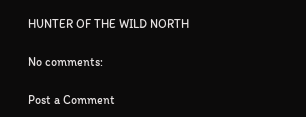HUNTER OF THE WILD NORTH

No comments:

Post a Comment